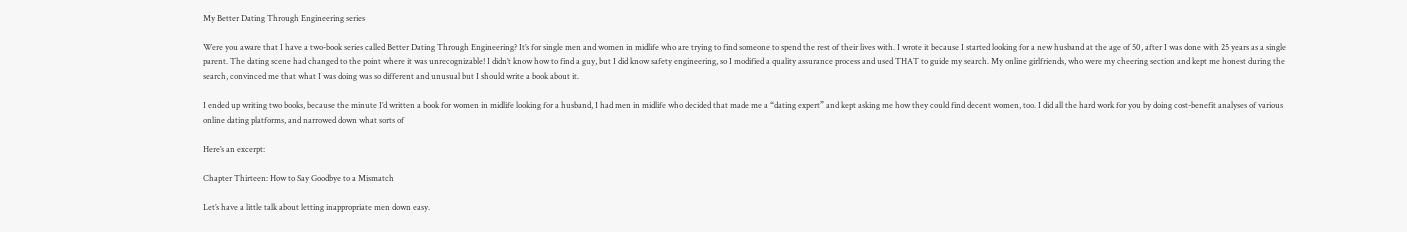My Better Dating Through Engineering series

Were you aware that I have a two-book series called Better Dating Through Engineering? It’s for single men and women in midlife who are trying to find someone to spend the rest of their lives with. I wrote it because I started looking for a new husband at the age of 50, after I was done with 25 years as a single parent. The dating scene had changed to the point where it was unrecognizable! I didn’t know how to find a guy, but I did know safety engineering, so I modified a quality assurance process and used THAT to guide my search. My online girlfriends, who were my cheering section and kept me honest during the search, convinced me that what I was doing was so different and unusual but I should write a book about it.

I ended up writing two books, because the minute I’d written a book for women in midlife looking for a husband, I had men in midlife who decided that made me a “dating expert” and kept asking me how they could find decent women, too. I did all the hard work for you by doing cost-benefit analyses of various online dating platforms, and narrowed down what sorts of

Here’s an excerpt:

Chapter Thirteen: How to Say Goodbye to a Mismatch

Let’s have a little talk about letting inappropriate men down easy.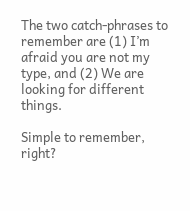The two catch-phrases to remember are (1) I’m afraid you are not my type, and (2) We are looking for different things.

Simple to remember, right?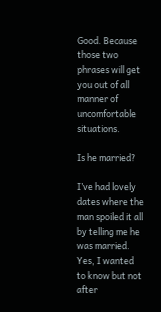Good. Because those two phrases will get you out of all manner of uncomfortable situations.

Is he married?

I’ve had lovely dates where the man spoiled it all by telling me he was married. Yes, I wanted to know but not after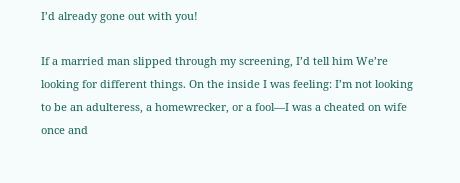I’d already gone out with you!

If a married man slipped through my screening, I’d tell him We’re looking for different things. On the inside I was feeling: I’m not looking to be an adulteress, a homewrecker, or a fool—I was a cheated on wife once and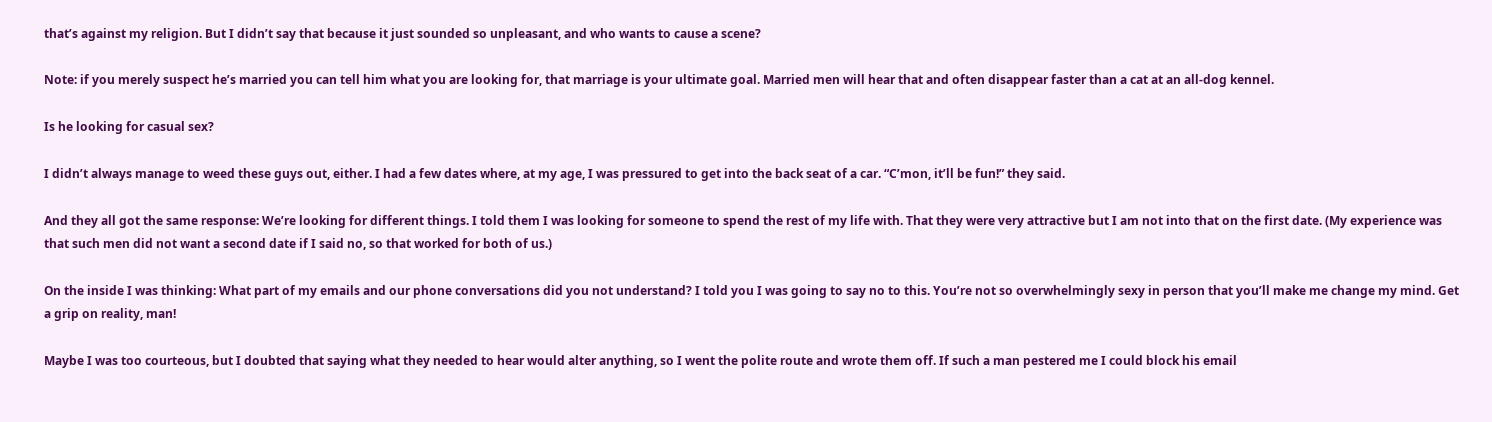that’s against my religion. But I didn’t say that because it just sounded so unpleasant, and who wants to cause a scene?

Note: if you merely suspect he’s married you can tell him what you are looking for, that marriage is your ultimate goal. Married men will hear that and often disappear faster than a cat at an all-dog kennel.

Is he looking for casual sex?

I didn’t always manage to weed these guys out, either. I had a few dates where, at my age, I was pressured to get into the back seat of a car. “C’mon, it’ll be fun!” they said.

And they all got the same response: We’re looking for different things. I told them I was looking for someone to spend the rest of my life with. That they were very attractive but I am not into that on the first date. (My experience was that such men did not want a second date if I said no, so that worked for both of us.)

On the inside I was thinking: What part of my emails and our phone conversations did you not understand? I told you I was going to say no to this. You’re not so overwhelmingly sexy in person that you’ll make me change my mind. Get a grip on reality, man!

Maybe I was too courteous, but I doubted that saying what they needed to hear would alter anything, so I went the polite route and wrote them off. If such a man pestered me I could block his email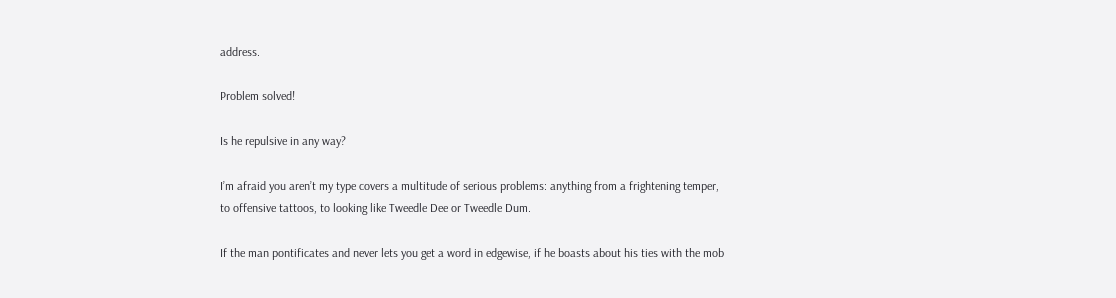address.

Problem solved!

Is he repulsive in any way?

I’m afraid you aren’t my type covers a multitude of serious problems: anything from a frightening temper, to offensive tattoos, to looking like Tweedle Dee or Tweedle Dum.

If the man pontificates and never lets you get a word in edgewise, if he boasts about his ties with the mob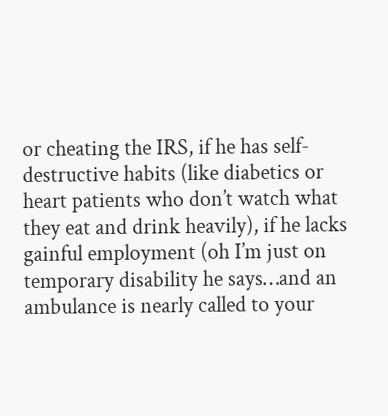or cheating the IRS, if he has self-destructive habits (like diabetics or heart patients who don’t watch what they eat and drink heavily), if he lacks gainful employment (oh I’m just on temporary disability he says…and an ambulance is nearly called to your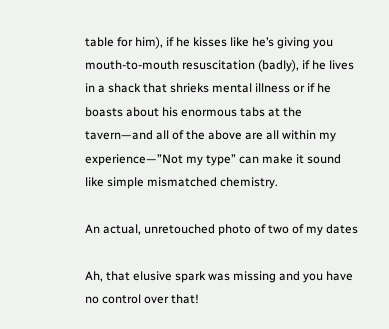table for him), if he kisses like he’s giving you mouth-to-mouth resuscitation (badly), if he lives in a shack that shrieks mental illness or if he boasts about his enormous tabs at the tavern—and all of the above are all within my experience—”Not my type” can make it sound like simple mismatched chemistry.

An actual, unretouched photo of two of my dates

Ah, that elusive spark was missing and you have no control over that!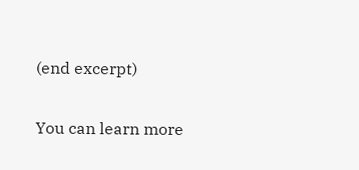(end excerpt)

You can learn more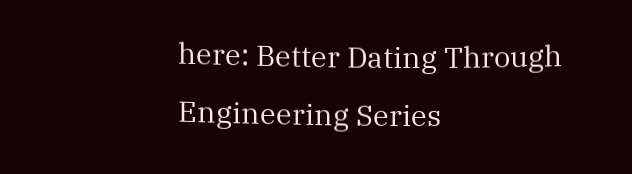here: Better Dating Through Engineering Series